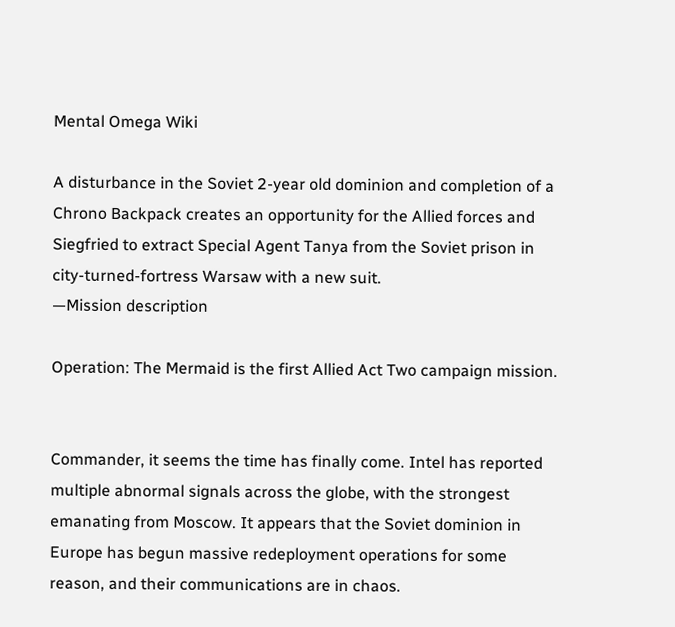Mental Omega Wiki

A disturbance in the Soviet 2-year old dominion and completion of a Chrono Backpack creates an opportunity for the Allied forces and Siegfried to extract Special Agent Tanya from the Soviet prison in city-turned-fortress Warsaw with a new suit.
—Mission description

Operation: The Mermaid is the first Allied Act Two campaign mission.


Commander, it seems the time has finally come. Intel has reported multiple abnormal signals across the globe, with the strongest emanating from Moscow. It appears that the Soviet dominion in Europe has begun massive redeployment operations for some reason, and their communications are in chaos.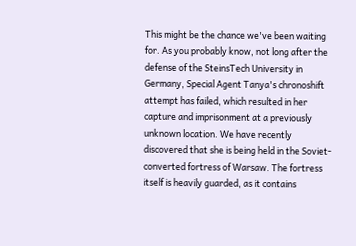This might be the chance we've been waiting for. As you probably know, not long after the defense of the SteinsTech University in Germany, Special Agent Tanya's chronoshift attempt has failed, which resulted in her capture and imprisonment at a previously unknown location. We have recently discovered that she is being held in the Soviet-converted fortress of Warsaw. The fortress itself is heavily guarded, as it contains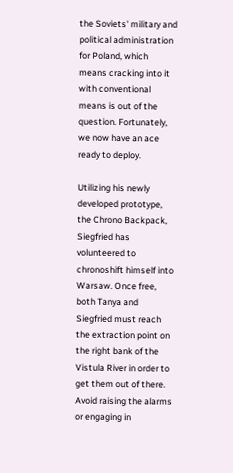the Soviets' military and political administration for Poland, which means cracking into it with conventional means is out of the question. Fortunately, we now have an ace ready to deploy.

Utilizing his newly developed prototype, the Chrono Backpack, Siegfried has volunteered to chronoshift himself into Warsaw. Once free, both Tanya and Siegfried must reach the extraction point on the right bank of the Vistula River in order to get them out of there. Avoid raising the alarms or engaging in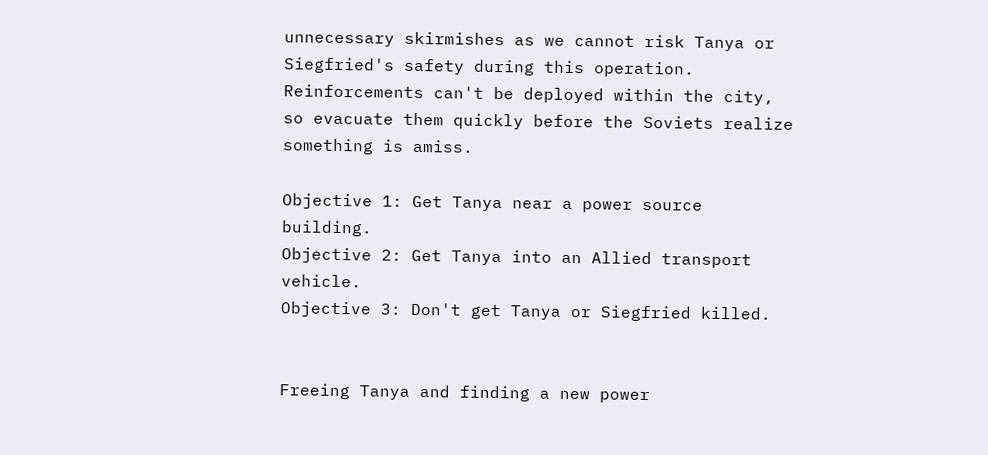unnecessary skirmishes as we cannot risk Tanya or Siegfried's safety during this operation. Reinforcements can't be deployed within the city, so evacuate them quickly before the Soviets realize something is amiss.

Objective 1: Get Tanya near a power source building.
Objective 2: Get Tanya into an Allied transport vehicle.
Objective 3: Don't get Tanya or Siegfried killed.


Freeing Tanya and finding a new power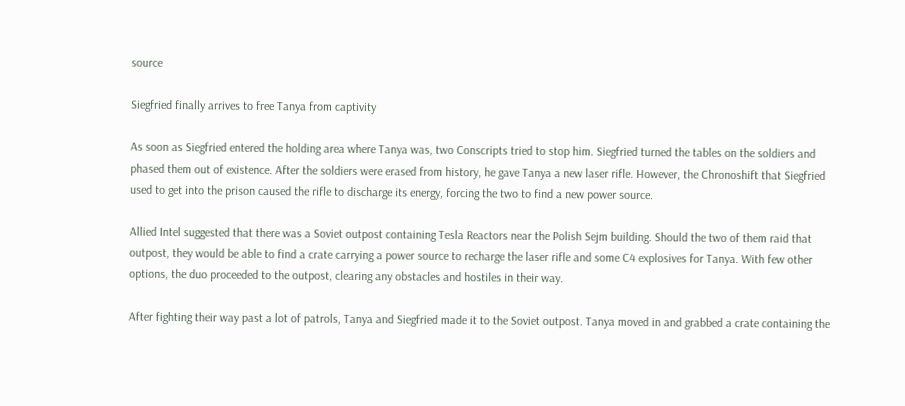source

Siegfried finally arrives to free Tanya from captivity

As soon as Siegfried entered the holding area where Tanya was, two Conscripts tried to stop him. Siegfried turned the tables on the soldiers and phased them out of existence. After the soldiers were erased from history, he gave Tanya a new laser rifle. However, the Chronoshift that Siegfried used to get into the prison caused the rifle to discharge its energy, forcing the two to find a new power source.

Allied Intel suggested that there was a Soviet outpost containing Tesla Reactors near the Polish Sejm building. Should the two of them raid that outpost, they would be able to find a crate carrying a power source to recharge the laser rifle and some C4 explosives for Tanya. With few other options, the duo proceeded to the outpost, clearing any obstacles and hostiles in their way.

After fighting their way past a lot of patrols, Tanya and Siegfried made it to the Soviet outpost. Tanya moved in and grabbed a crate containing the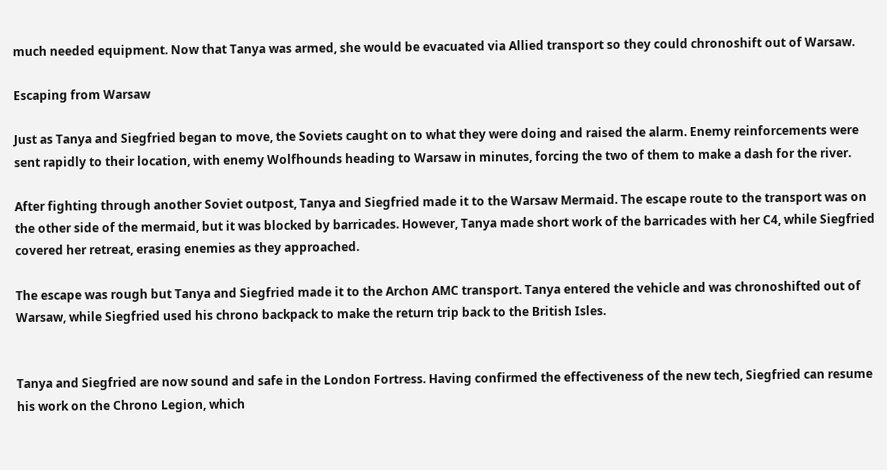much needed equipment. Now that Tanya was armed, she would be evacuated via Allied transport so they could chronoshift out of Warsaw.

Escaping from Warsaw

Just as Tanya and Siegfried began to move, the Soviets caught on to what they were doing and raised the alarm. Enemy reinforcements were sent rapidly to their location, with enemy Wolfhounds heading to Warsaw in minutes, forcing the two of them to make a dash for the river.

After fighting through another Soviet outpost, Tanya and Siegfried made it to the Warsaw Mermaid. The escape route to the transport was on the other side of the mermaid, but it was blocked by barricades. However, Tanya made short work of the barricades with her C4, while Siegfried covered her retreat, erasing enemies as they approached.

The escape was rough but Tanya and Siegfried made it to the Archon AMC transport. Tanya entered the vehicle and was chronoshifted out of Warsaw, while Siegfried used his chrono backpack to make the return trip back to the British Isles.


Tanya and Siegfried are now sound and safe in the London Fortress. Having confirmed the effectiveness of the new tech, Siegfried can resume his work on the Chrono Legion, which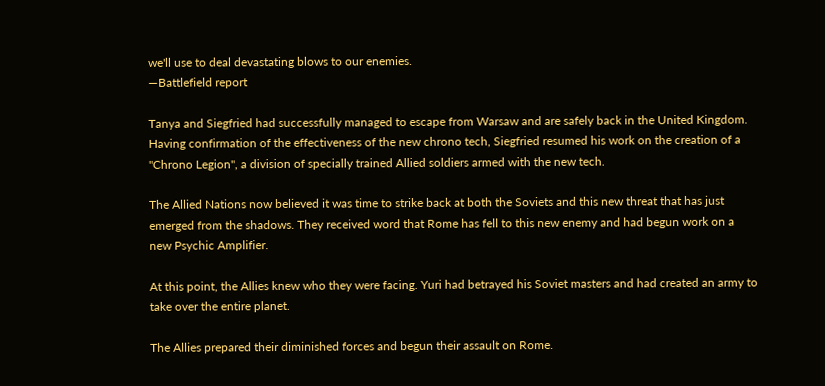we'll use to deal devastating blows to our enemies.
—Battlefield report

Tanya and Siegfried had successfully managed to escape from Warsaw and are safely back in the United Kingdom. Having confirmation of the effectiveness of the new chrono tech, Siegfried resumed his work on the creation of a "Chrono Legion", a division of specially trained Allied soldiers armed with the new tech.

The Allied Nations now believed it was time to strike back at both the Soviets and this new threat that has just emerged from the shadows. They received word that Rome has fell to this new enemy and had begun work on a new Psychic Amplifier.

At this point, the Allies knew who they were facing. Yuri had betrayed his Soviet masters and had created an army to take over the entire planet.

The Allies prepared their diminished forces and begun their assault on Rome.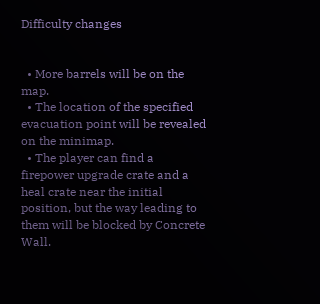Difficulty changes


  • More barrels will be on the map.
  • The location of the specified evacuation point will be revealed on the minimap.
  • The player can find a firepower upgrade crate and a heal crate near the initial position, but the way leading to them will be blocked by Concrete Wall.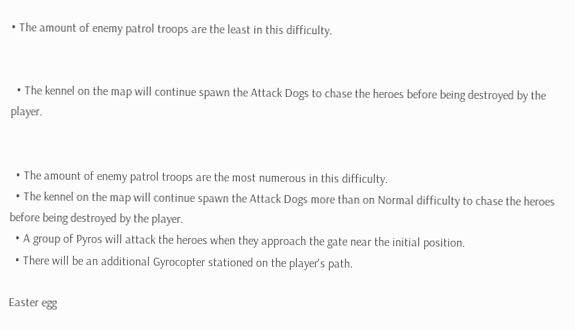• The amount of enemy patrol troops are the least in this difficulty.


  • The kennel on the map will continue spawn the Attack Dogs to chase the heroes before being destroyed by the player.


  • The amount of enemy patrol troops are the most numerous in this difficulty.
  • The kennel on the map will continue spawn the Attack Dogs more than on Normal difficulty to chase the heroes before being destroyed by the player.
  • A group of Pyros will attack the heroes when they approach the gate near the initial position.
  • There will be an additional Gyrocopter stationed on the player's path.

Easter egg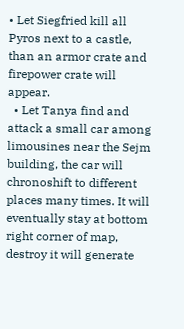• Let Siegfried kill all Pyros next to a castle, than an armor crate and firepower crate will appear.
  • Let Tanya find and attack a small car among limousines near the Sejm building, the car will chronoshift to different places many times. It will eventually stay at bottom right corner of map, destroy it will generate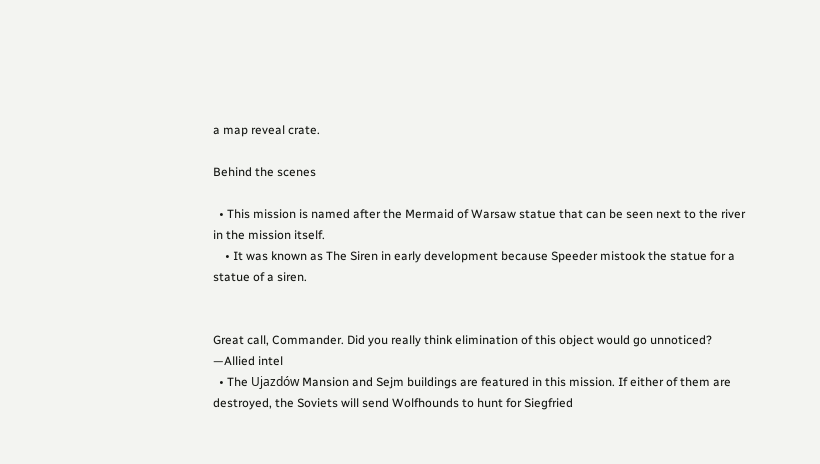a map reveal crate.

Behind the scenes

  • This mission is named after the Mermaid of Warsaw statue that can be seen next to the river in the mission itself.
    • It was known as The Siren in early development because Speeder mistook the statue for a statue of a siren.


Great call, Commander. Did you really think elimination of this object would go unnoticed?
—Allied intel
  • The Ujazdów Mansion and Sejm buildings are featured in this mission. If either of them are destroyed, the Soviets will send Wolfhounds to hunt for Siegfried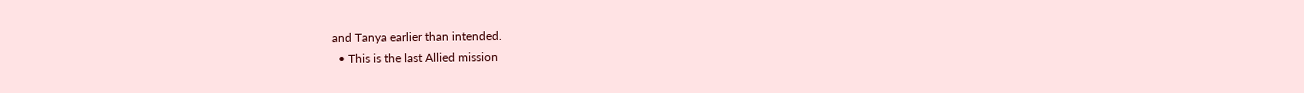and Tanya earlier than intended.
  • This is the last Allied mission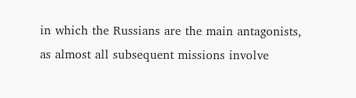in which the Russians are the main antagonists, as almost all subsequent missions involve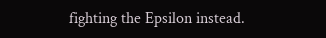fighting the Epsilon instead.